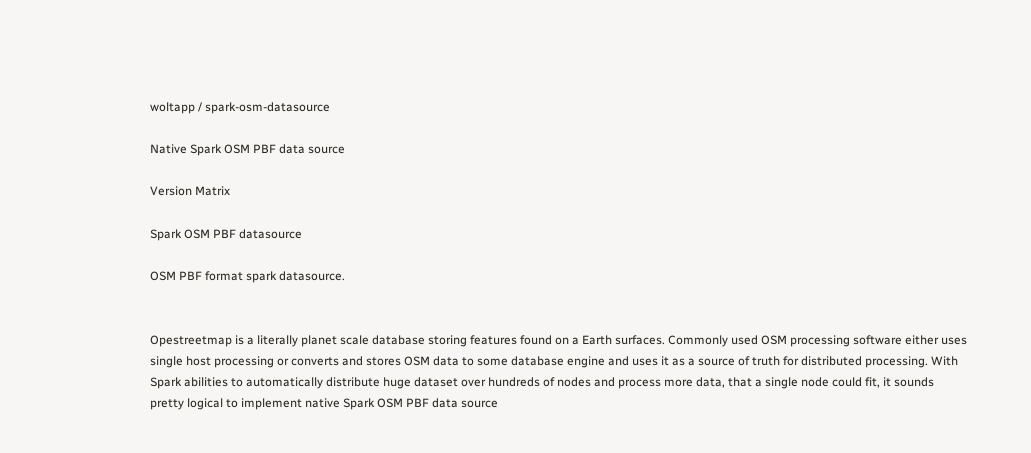woltapp / spark-osm-datasource

Native Spark OSM PBF data source

Version Matrix

Spark OSM PBF datasource

OSM PBF format spark datasource.


Opestreetmap is a literally planet scale database storing features found on a Earth surfaces. Commonly used OSM processing software either uses single host processing or converts and stores OSM data to some database engine and uses it as a source of truth for distributed processing. With Spark abilities to automatically distribute huge dataset over hundreds of nodes and process more data, that a single node could fit, it sounds pretty logical to implement native Spark OSM PBF data source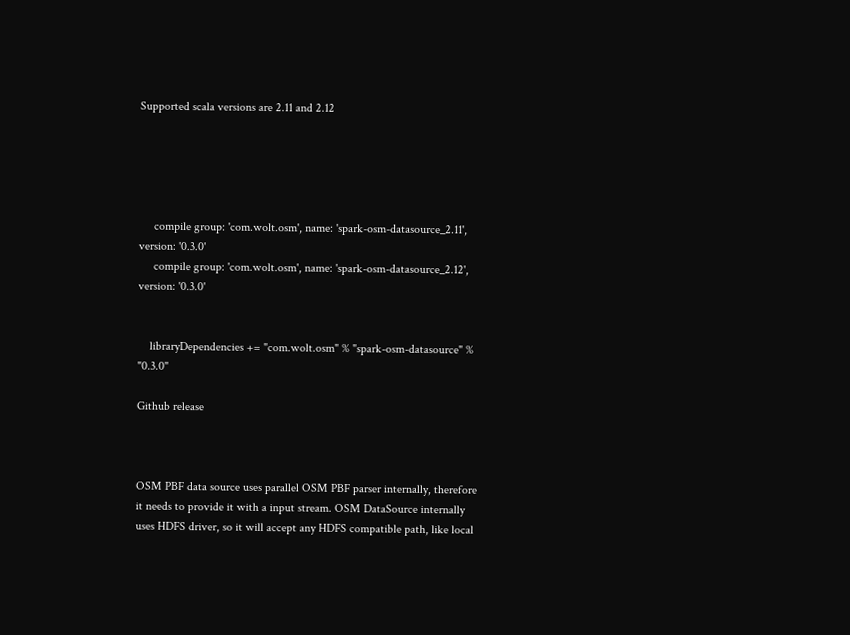Supported scala versions are 2.11 and 2.12





     compile group: 'com.wolt.osm', name: 'spark-osm-datasource_2.11', version: '0.3.0'
     compile group: 'com.wolt.osm', name: 'spark-osm-datasource_2.12', version: '0.3.0'


    libraryDependencies += "com.wolt.osm" % "spark-osm-datasource" % "0.3.0"

Github release



OSM PBF data source uses parallel OSM PBF parser internally, therefore it needs to provide it with a input stream. OSM DataSource internally uses HDFS driver, so it will accept any HDFS compatible path, like local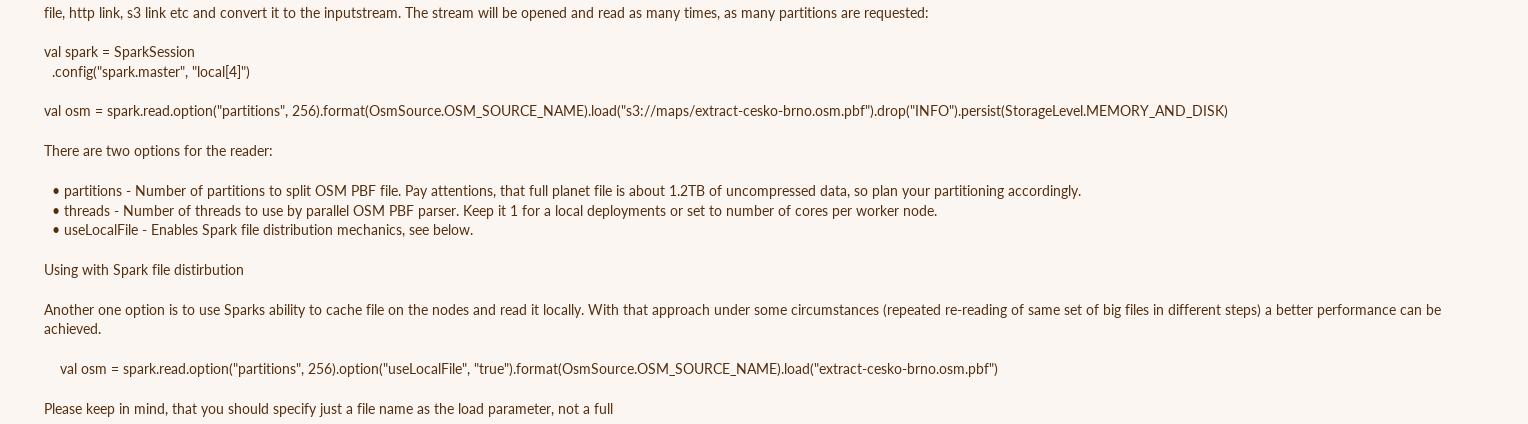file, http link, s3 link etc and convert it to the inputstream. The stream will be opened and read as many times, as many partitions are requested:

val spark = SparkSession
  .config("spark.master", "local[4]")

val osm = spark.read.option("partitions", 256).format(OsmSource.OSM_SOURCE_NAME).load("s3://maps/extract-cesko-brno.osm.pbf").drop("INFO").persist(StorageLevel.MEMORY_AND_DISK)

There are two options for the reader:

  • partitions - Number of partitions to split OSM PBF file. Pay attentions, that full planet file is about 1.2TB of uncompressed data, so plan your partitioning accordingly.
  • threads - Number of threads to use by parallel OSM PBF parser. Keep it 1 for a local deployments or set to number of cores per worker node.
  • useLocalFile - Enables Spark file distribution mechanics, see below.

Using with Spark file distirbution

Another one option is to use Sparks ability to cache file on the nodes and read it locally. With that approach under some circumstances (repeated re-reading of same set of big files in different steps) a better performance can be achieved.

    val osm = spark.read.option("partitions", 256).option("useLocalFile", "true").format(OsmSource.OSM_SOURCE_NAME).load("extract-cesko-brno.osm.pbf")

Please keep in mind, that you should specify just a file name as the load parameter, not a full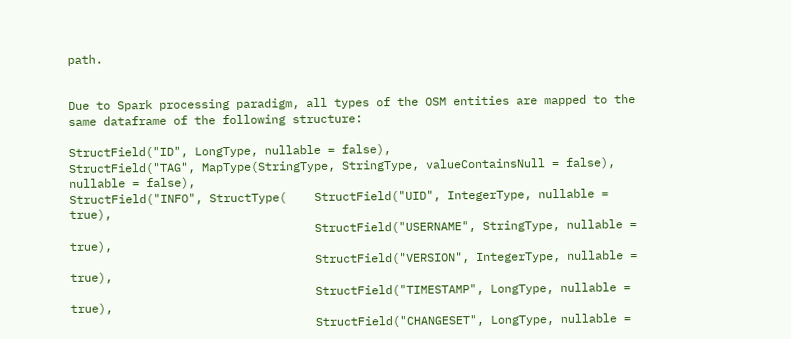path.


Due to Spark processing paradigm, all types of the OSM entities are mapped to the same dataframe of the following structure:

StructField("ID", LongType, nullable = false),
StructField("TAG", MapType(StringType, StringType, valueContainsNull = false), nullable = false),
StructField("INFO", StructType(    StructField("UID", IntegerType, nullable = true),
                                   StructField("USERNAME", StringType, nullable = true),
                                   StructField("VERSION", IntegerType, nullable = true),
                                   StructField("TIMESTAMP", LongType, nullable = true),
                                   StructField("CHANGESET", LongType, nullable =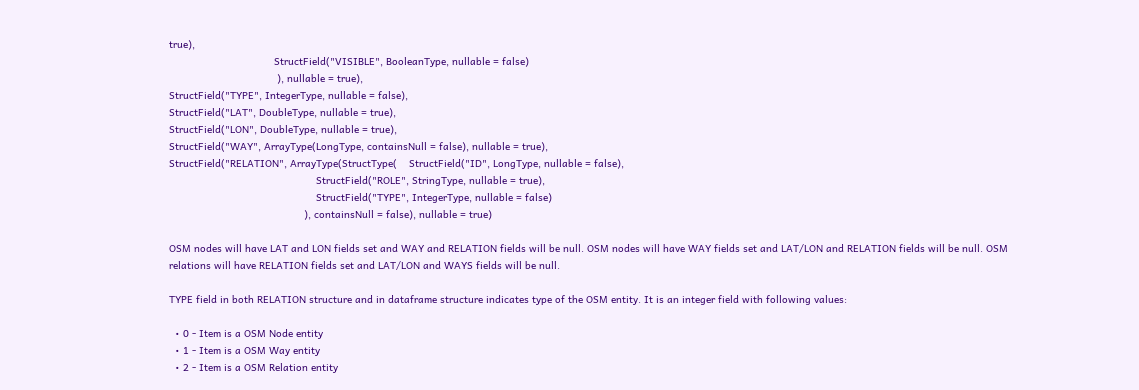true),
                                   StructField("VISIBLE", BooleanType, nullable = false)
                                    ), nullable = true),
StructField("TYPE", IntegerType, nullable = false),
StructField("LAT", DoubleType, nullable = true),
StructField("LON", DoubleType, nullable = true),
StructField("WAY", ArrayType(LongType, containsNull = false), nullable = true),
StructField("RELATION", ArrayType(StructType(    StructField("ID", LongType, nullable = false),
                                                 StructField("ROLE", StringType, nullable = true),
                                                 StructField("TYPE", IntegerType, nullable = false)
                                             ), containsNull = false), nullable = true)

OSM nodes will have LAT and LON fields set and WAY and RELATION fields will be null. OSM nodes will have WAY fields set and LAT/LON and RELATION fields will be null. OSM relations will have RELATION fields set and LAT/LON and WAYS fields will be null.

TYPE field in both RELATION structure and in dataframe structure indicates type of the OSM entity. It is an integer field with following values:

  • 0 - Item is a OSM Node entity
  • 1 - Item is a OSM Way entity
  • 2 - Item is a OSM Relation entity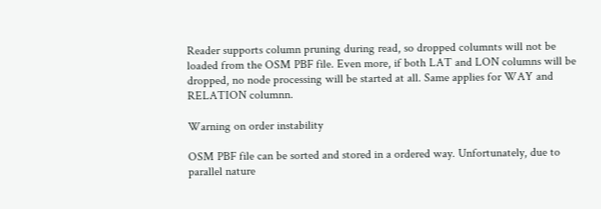Reader supports column pruning during read, so dropped columnts will not be loaded from the OSM PBF file. Even more, if both LAT and LON columns will be dropped, no node processing will be started at all. Same applies for WAY and RELATION columnn.

Warning on order instability

OSM PBF file can be sorted and stored in a ordered way. Unfortunately, due to parallel nature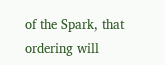of the Spark, that ordering will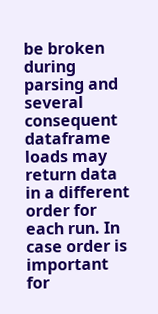be broken during parsing and several consequent dataframe loads may return data in a different order for each run. In case order is important for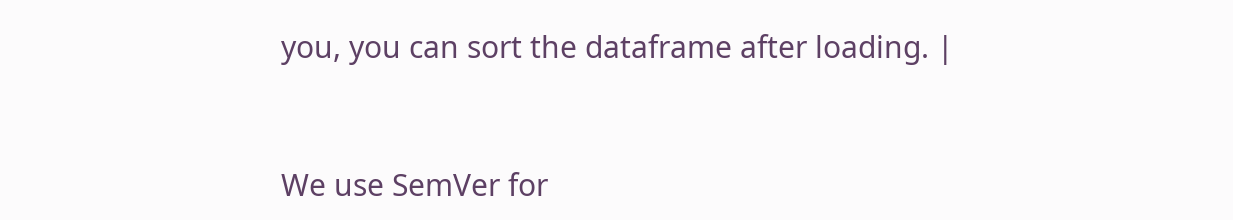you, you can sort the dataframe after loading. |


We use SemVer for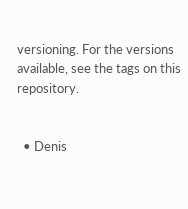versioning. For the versions available, see the tags on this repository.


  • Denis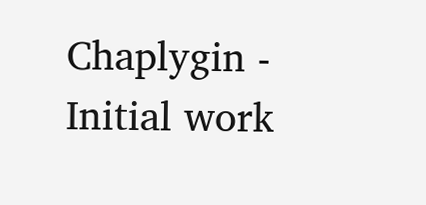Chaplygin - Initial work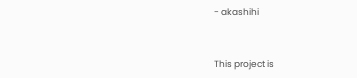- akashihi


This project is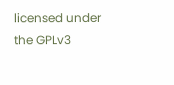licensed under the GPLv3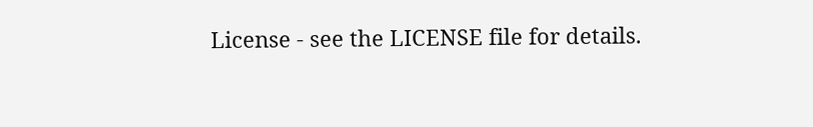License - see the LICENSE file for details.